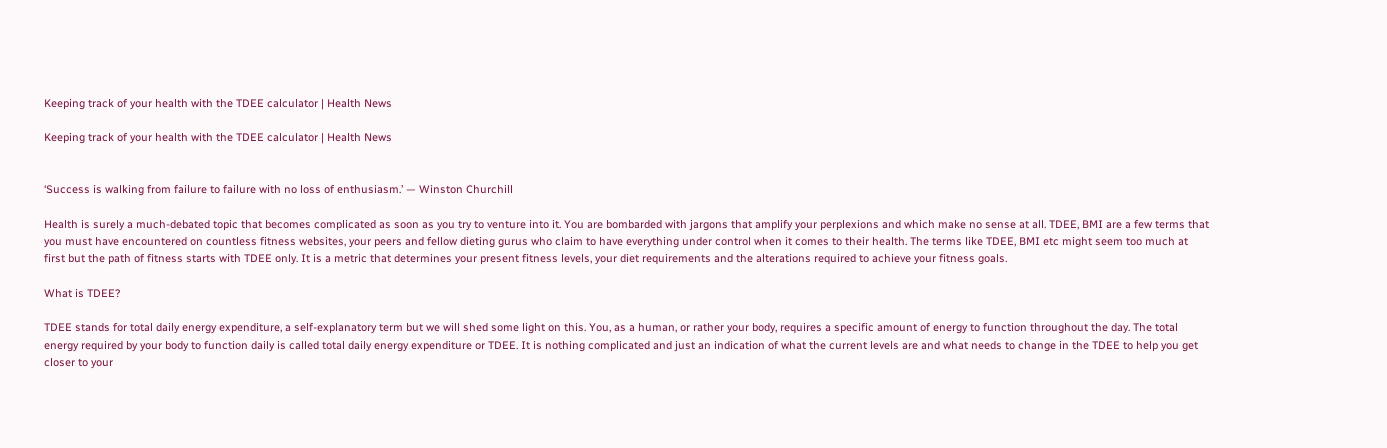Keeping track of your health with the TDEE calculator | Health News

Keeping track of your health with the TDEE calculator | Health News


‘Success is walking from failure to failure with no loss of enthusiasm.’ — Winston Churchill

Health is surely a much-debated topic that becomes complicated as soon as you try to venture into it. You are bombarded with jargons that amplify your perplexions and which make no sense at all. TDEE, BMI are a few terms that you must have encountered on countless fitness websites, your peers and fellow dieting gurus who claim to have everything under control when it comes to their health. The terms like TDEE, BMI etc might seem too much at first but the path of fitness starts with TDEE only. It is a metric that determines your present fitness levels, your diet requirements and the alterations required to achieve your fitness goals.

What is TDEE?

TDEE stands for total daily energy expenditure, a self-explanatory term but we will shed some light on this. You, as a human, or rather your body, requires a specific amount of energy to function throughout the day. The total energy required by your body to function daily is called total daily energy expenditure or TDEE. It is nothing complicated and just an indication of what the current levels are and what needs to change in the TDEE to help you get closer to your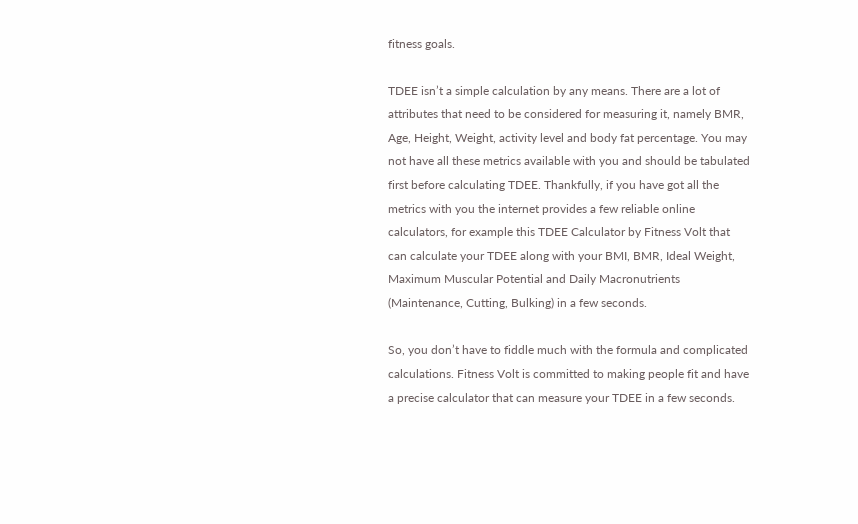fitness goals.

TDEE isn’t a simple calculation by any means. There are a lot of attributes that need to be considered for measuring it, namely BMR, Age, Height, Weight, activity level and body fat percentage. You may not have all these metrics available with you and should be tabulated first before calculating TDEE. Thankfully, if you have got all the metrics with you the internet provides a few reliable online calculators, for example this TDEE Calculator by Fitness Volt that can calculate your TDEE along with your BMI, BMR, Ideal Weight, Maximum Muscular Potential and Daily Macronutrients (Maintenance, Cutting, Bulking) in a few seconds.

So, you don’t have to fiddle much with the formula and complicated calculations. Fitness Volt is committed to making people fit and have a precise calculator that can measure your TDEE in a few seconds.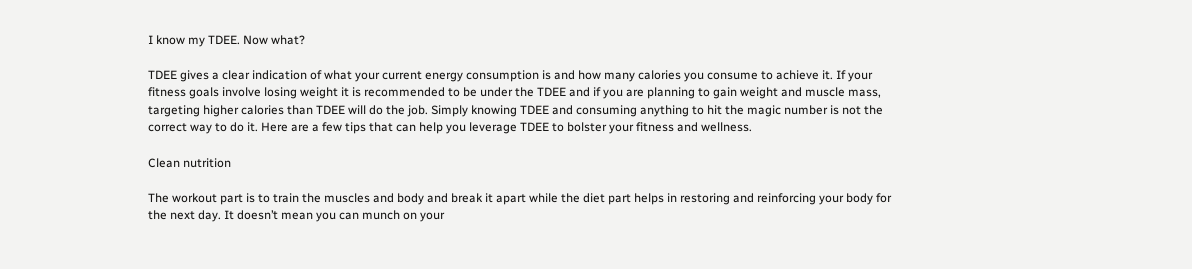I know my TDEE. Now what?

TDEE gives a clear indication of what your current energy consumption is and how many calories you consume to achieve it. If your fitness goals involve losing weight it is recommended to be under the TDEE and if you are planning to gain weight and muscle mass, targeting higher calories than TDEE will do the job. Simply knowing TDEE and consuming anything to hit the magic number is not the correct way to do it. Here are a few tips that can help you leverage TDEE to bolster your fitness and wellness.

Clean nutrition

The workout part is to train the muscles and body and break it apart while the diet part helps in restoring and reinforcing your body for the next day. It doesn’t mean you can munch on your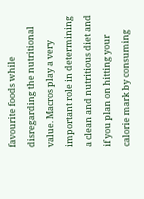favourite foods while disregarding the nutritional value. Macros play a very important role in determining a clean and nutritious diet and if you plan on hitting your calorie mark by consuming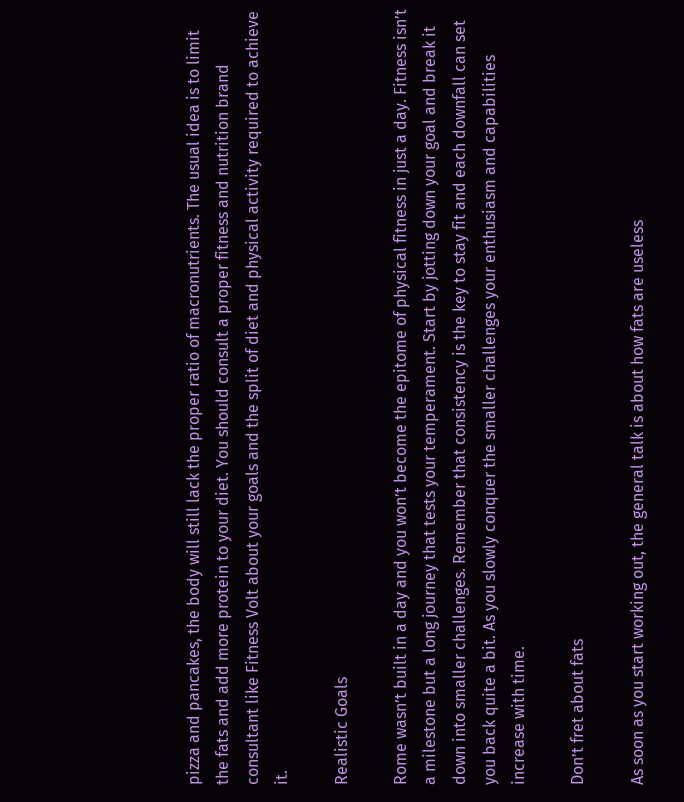pizza and pancakes, the body will still lack the proper ratio of macronutrients. The usual idea is to limit the fats and add more protein to your diet. You should consult a proper fitness and nutrition brand consultant like Fitness Volt about your goals and the split of diet and physical activity required to achieve it.

Realistic Goals

Rome wasn’t built in a day and you won’t become the epitome of physical fitness in just a day. Fitness isn’t a milestone but a long journey that tests your temperament. Start by jotting down your goal and break it down into smaller challenges. Remember that consistency is the key to stay fit and each downfall can set you back quite a bit. As you slowly conquer the smaller challenges your enthusiasm and capabilities increase with time.

Don’t fret about fats

As soon as you start working out, the general talk is about how fats are useless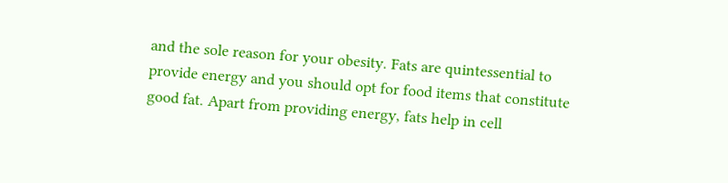and the sole reason for your obesity. Fats are quintessential to provide energy and you should opt for food items that constitute good fat. Apart from providing energy, fats help in cell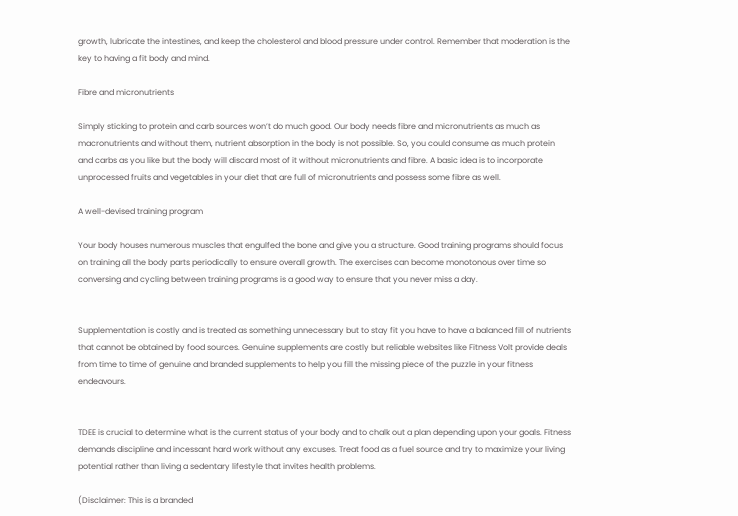growth, lubricate the intestines, and keep the cholesterol and blood pressure under control. Remember that moderation is the key to having a fit body and mind.

Fibre and micronutrients

Simply sticking to protein and carb sources won’t do much good. Our body needs fibre and micronutrients as much as macronutrients and without them, nutrient absorption in the body is not possible. So, you could consume as much protein and carbs as you like but the body will discard most of it without micronutrients and fibre. A basic idea is to incorporate unprocessed fruits and vegetables in your diet that are full of micronutrients and possess some fibre as well.

A well-devised training program

Your body houses numerous muscles that engulfed the bone and give you a structure. Good training programs should focus on training all the body parts periodically to ensure overall growth. The exercises can become monotonous over time so conversing and cycling between training programs is a good way to ensure that you never miss a day.


Supplementation is costly and is treated as something unnecessary but to stay fit you have to have a balanced fill of nutrients that cannot be obtained by food sources. Genuine supplements are costly but reliable websites like Fitness Volt provide deals from time to time of genuine and branded supplements to help you fill the missing piece of the puzzle in your fitness endeavours.


TDEE is crucial to determine what is the current status of your body and to chalk out a plan depending upon your goals. Fitness demands discipline and incessant hard work without any excuses. Treat food as a fuel source and try to maximize your living potential rather than living a sedentary lifestyle that invites health problems.

(Disclaimer: This is a branded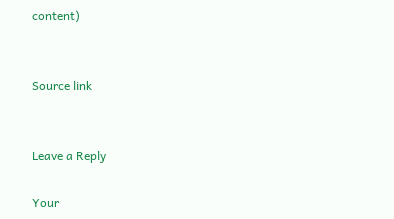content)


Source link


Leave a Reply

Your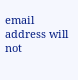email address will not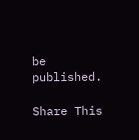be published.

Share This